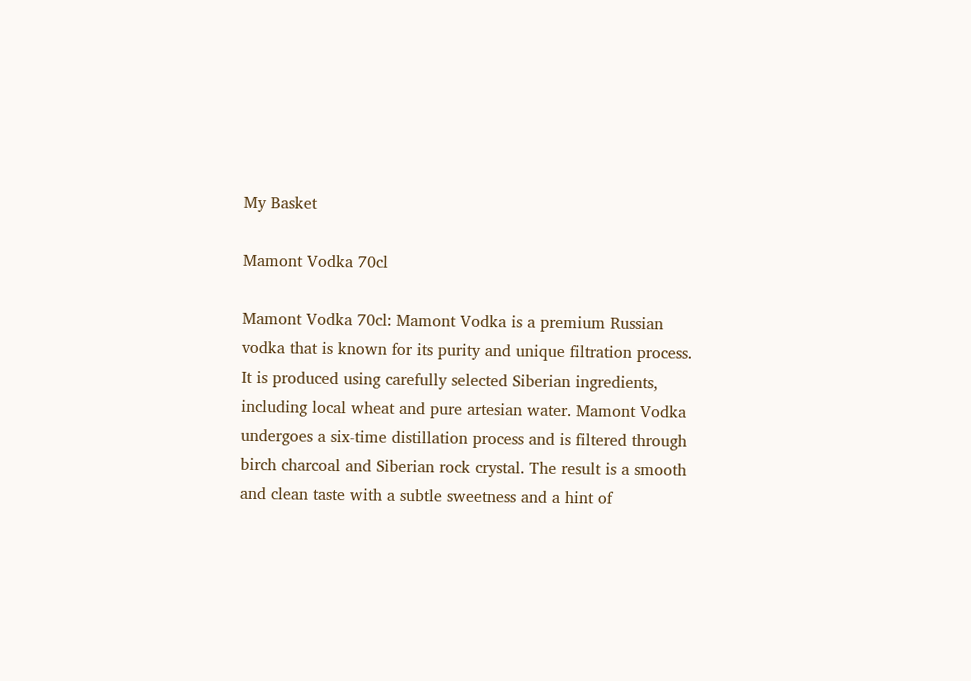My Basket

Mamont Vodka 70cl

Mamont Vodka 70cl: Mamont Vodka is a premium Russian vodka that is known for its purity and unique filtration process. It is produced using carefully selected Siberian ingredients, including local wheat and pure artesian water. Mamont Vodka undergoes a six-time distillation process and is filtered through birch charcoal and Siberian rock crystal. The result is a smooth and clean taste with a subtle sweetness and a hint of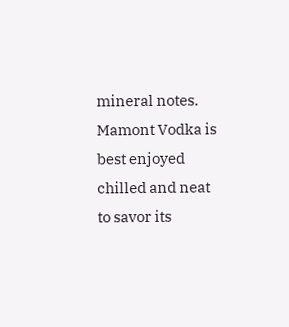mineral notes. Mamont Vodka is best enjoyed chilled and neat to savor its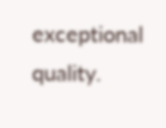exceptional quality.